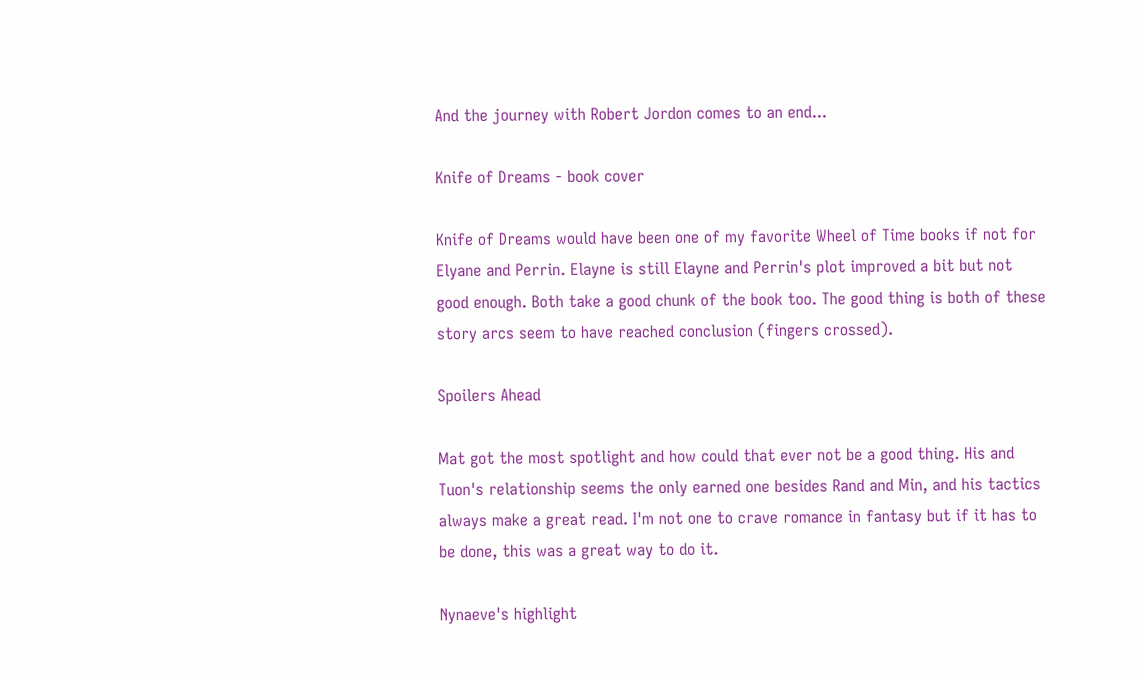And the journey with Robert Jordon comes to an end...

Knife of Dreams - book cover

Knife of Dreams would have been one of my favorite Wheel of Time books if not for Elyane and Perrin. Elayne is still Elayne and Perrin's plot improved a bit but not good enough. Both take a good chunk of the book too. The good thing is both of these story arcs seem to have reached conclusion (fingers crossed).

Spoilers Ahead

Mat got the most spotlight and how could that ever not be a good thing. His and Tuon's relationship seems the only earned one besides Rand and Min, and his tactics always make a great read. I'm not one to crave romance in fantasy but if it has to be done, this was a great way to do it.

Nynaeve's highlight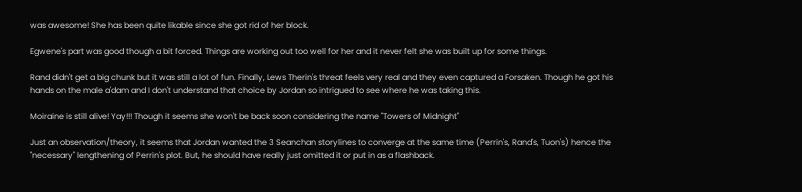was awesome! She has been quite likable since she got rid of her block.

Egwene's part was good though a bit forced. Things are working out too well for her and it never felt she was built up for some things.

Rand didn't get a big chunk but it was still a lot of fun. Finally, Lews Therin's threat feels very real and they even captured a Forsaken. Though he got his hands on the male a'dam and I don't understand that choice by Jordan so intrigued to see where he was taking this.

Moiraine is still alive! Yay!!! Though it seems she won't be back soon considering the name "Towers of Midnight"

Just an observation/theory, it seems that Jordan wanted the 3 Seanchan storylines to converge at the same time (Perrin's, Rand's, Tuon's) hence the "necessary" lengthening of Perrin's plot. But, he should have really just omitted it or put in as a flashback.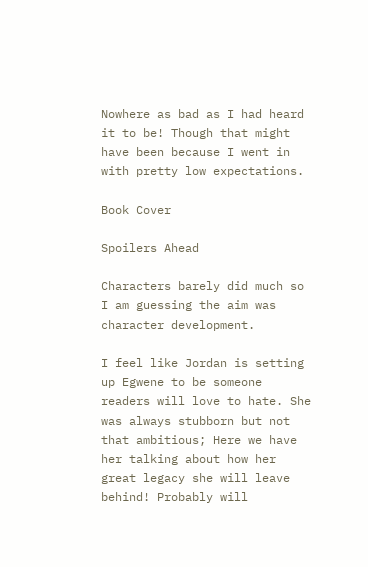Nowhere as bad as I had heard it to be! Though that might have been because I went in with pretty low expectations.

Book Cover

Spoilers Ahead

Characters barely did much so I am guessing the aim was character development.

I feel like Jordan is setting up Egwene to be someone readers will love to hate. She was always stubborn but not that ambitious; Here we have her talking about how her great legacy she will leave behind! Probably will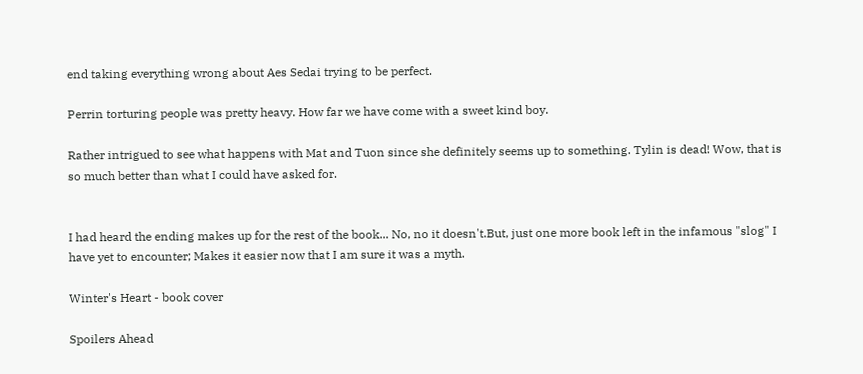end taking everything wrong about Aes Sedai trying to be perfect.

Perrin torturing people was pretty heavy. How far we have come with a sweet kind boy.

Rather intrigued to see what happens with Mat and Tuon since she definitely seems up to something. Tylin is dead! Wow, that is so much better than what I could have asked for.


I had heard the ending makes up for the rest of the book... No, no it doesn't.But, just one more book left in the infamous "slog" I have yet to encounter; Makes it easier now that I am sure it was a myth.

Winter's Heart - book cover

Spoilers Ahead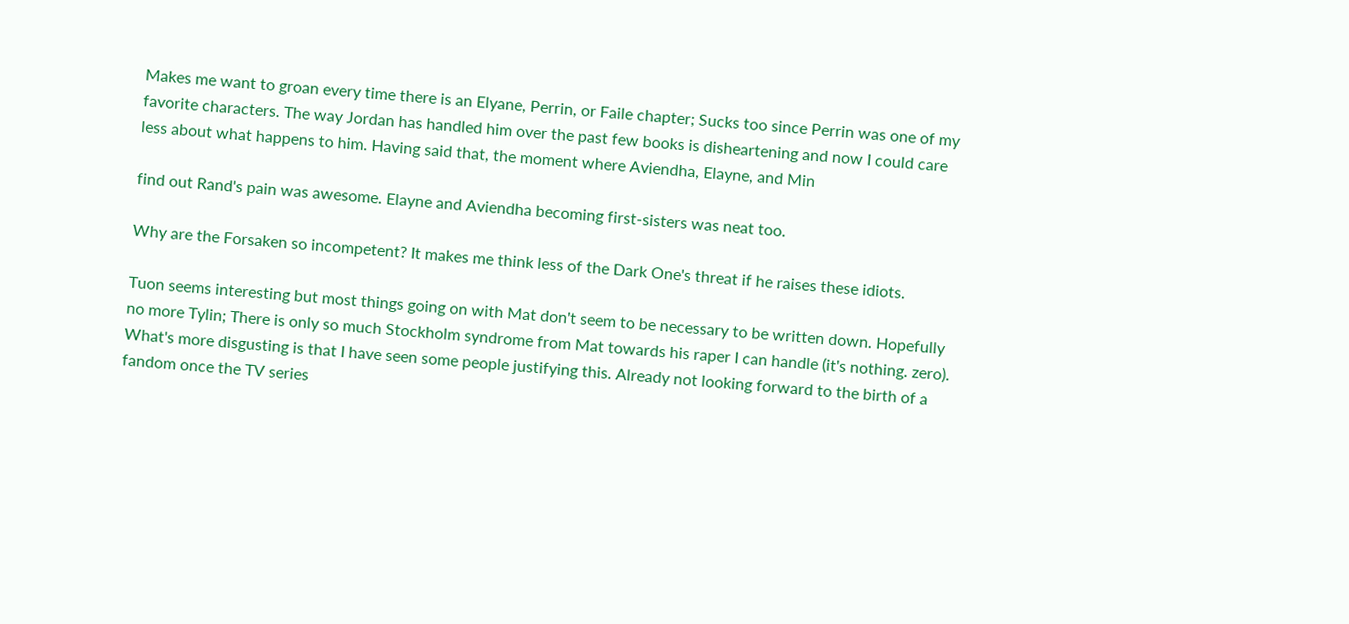Makes me want to groan every time there is an Elyane, Perrin, or Faile chapter; Sucks too since Perrin was one of my favorite characters. The way Jordan has handled him over the past few books is disheartening and now I could care less about what happens to him. Having said that, the moment where Aviendha, Elayne, and Min

find out Rand's pain was awesome. Elayne and Aviendha becoming first-sisters was neat too.

Why are the Forsaken so incompetent? It makes me think less of the Dark One's threat if he raises these idiots.

Tuon seems interesting but most things going on with Mat don't seem to be necessary to be written down. Hopefully no more Tylin; There is only so much Stockholm syndrome from Mat towards his raper I can handle (it's nothing. zero). What's more disgusting is that I have seen some people justifying this. Already not looking forward to the birth of a fandom once the TV series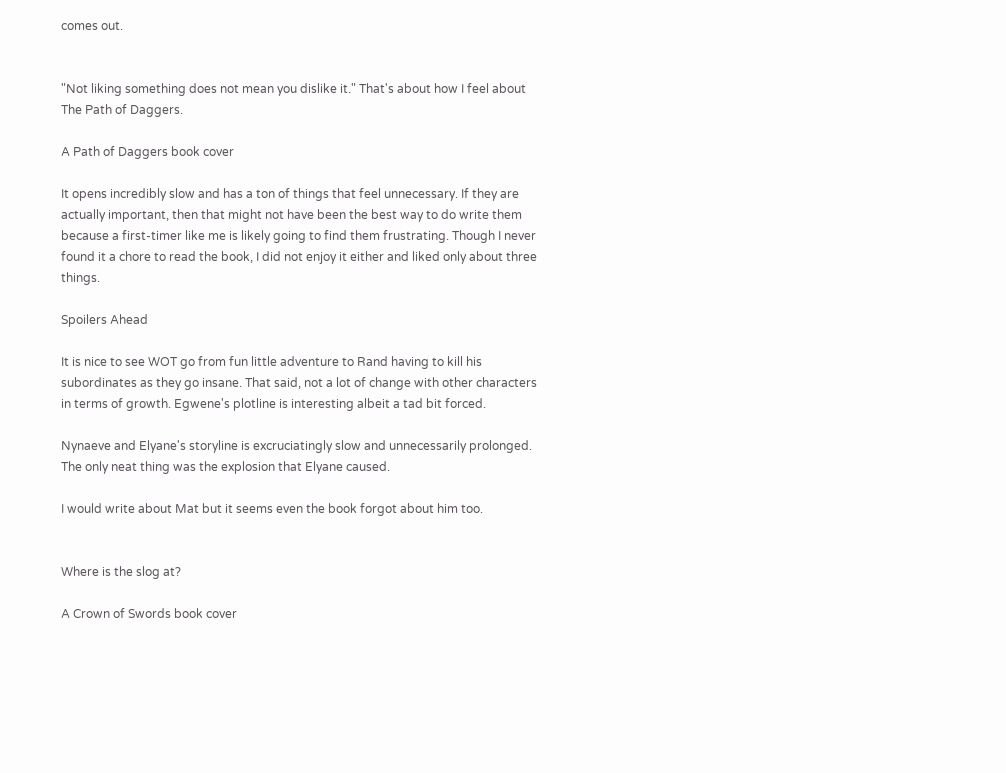comes out.


"Not liking something does not mean you dislike it." That's about how I feel about The Path of Daggers.

A Path of Daggers book cover

It opens incredibly slow and has a ton of things that feel unnecessary. If they are actually important, then that might not have been the best way to do write them because a first-timer like me is likely going to find them frustrating. Though I never found it a chore to read the book, I did not enjoy it either and liked only about three things.

Spoilers Ahead

It is nice to see WOT go from fun little adventure to Rand having to kill his subordinates as they go insane. That said, not a lot of change with other characters in terms of growth. Egwene's plotline is interesting albeit a tad bit forced.

Nynaeve and Elyane's storyline is excruciatingly slow and unnecessarily prolonged. The only neat thing was the explosion that Elyane caused.

I would write about Mat but it seems even the book forgot about him too.


Where is the slog at?

A Crown of Swords book cover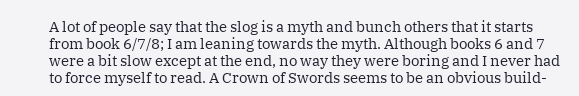A lot of people say that the slog is a myth and bunch others that it starts from book 6/7/8; I am leaning towards the myth. Although books 6 and 7 were a bit slow except at the end, no way they were boring and I never had to force myself to read. A Crown of Swords seems to be an obvious build-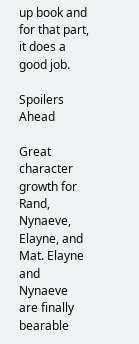up book and for that part, it does a good job.

Spoilers Ahead

Great character growth for Rand, Nynaeve, Elayne, and Mat. Elayne and Nynaeve are finally bearable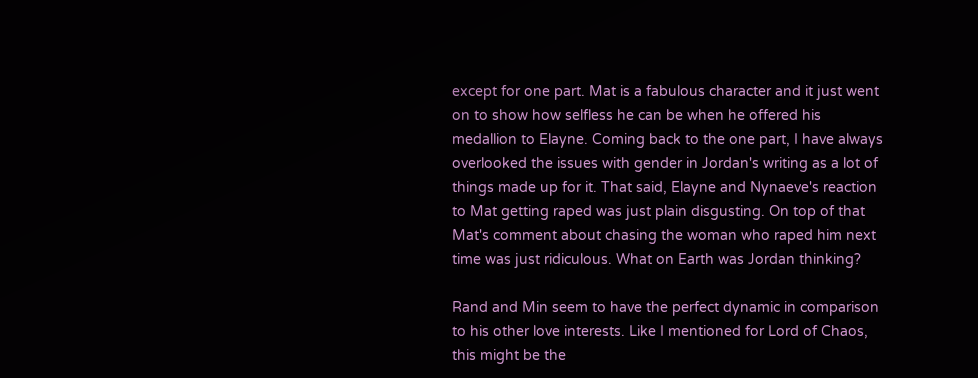except for one part. Mat is a fabulous character and it just went on to show how selfless he can be when he offered his medallion to Elayne. Coming back to the one part, I have always overlooked the issues with gender in Jordan's writing as a lot of things made up for it. That said, Elayne and Nynaeve's reaction to Mat getting raped was just plain disgusting. On top of that Mat's comment about chasing the woman who raped him next time was just ridiculous. What on Earth was Jordan thinking?

Rand and Min seem to have the perfect dynamic in comparison to his other love interests. Like I mentioned for Lord of Chaos, this might be the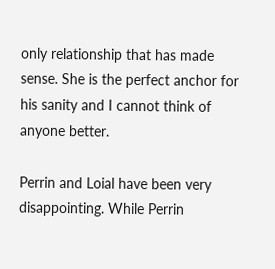only relationship that has made sense. She is the perfect anchor for his sanity and I cannot think of anyone better.

Perrin and Loial have been very disappointing. While Perrin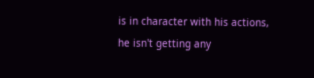is in character with his actions, he isn't getting any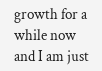growth for a while now and I am just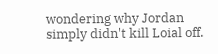wondering why Jordan simply didn't kill Loial off.